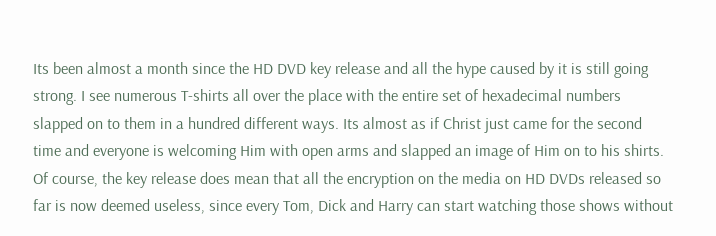Its been almost a month since the HD DVD key release and all the hype caused by it is still going strong. I see numerous T-shirts all over the place with the entire set of hexadecimal numbers slapped on to them in a hundred different ways. Its almost as if Christ just came for the second time and everyone is welcoming Him with open arms and slapped an image of Him on to his shirts. Of course, the key release does mean that all the encryption on the media on HD DVDs released so far is now deemed useless, since every Tom, Dick and Harry can start watching those shows without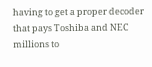having to get a proper decoder that pays Toshiba and NEC millions to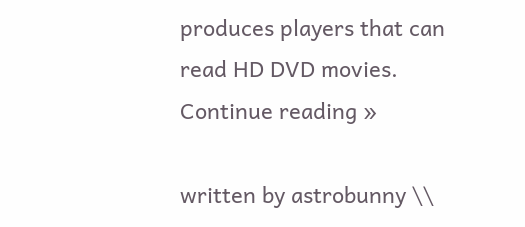produces players that can read HD DVD movies.
Continue reading »

written by astrobunny \\